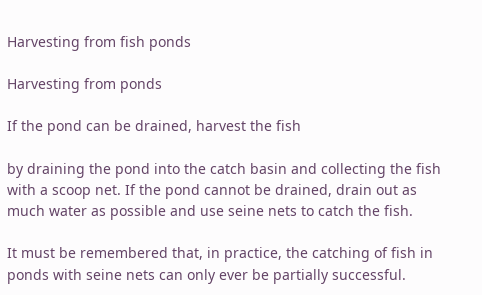Harvesting from fish ponds

Harvesting from ponds

If the pond can be drained, harvest the fish

by draining the pond into the catch basin and collecting the fish with a scoop net. If the pond cannot be drained, drain out as much water as possible and use seine nets to catch the fish.

It must be remembered that, in practice, the catching of fish in ponds with seine nets can only ever be partially successful.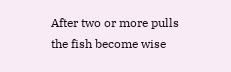After two or more pulls the fish become wise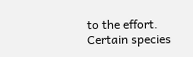to the effort. Certain species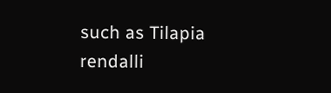such as Tilapia rendalli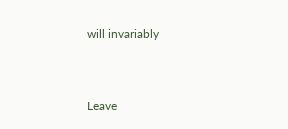will invariably


Leave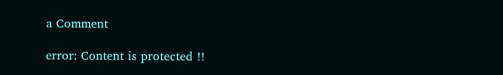a Comment

error: Content is protected !!